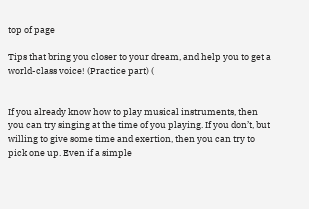top of page

Tips that bring you closer to your dream, and help you to get a world-class voice! (Practice part) (


If you already know how to play musical instruments, then you can try singing at the time of you playing. If you don’t, but willing to give some time and exertion, then you can try to pick one up. Even if a simple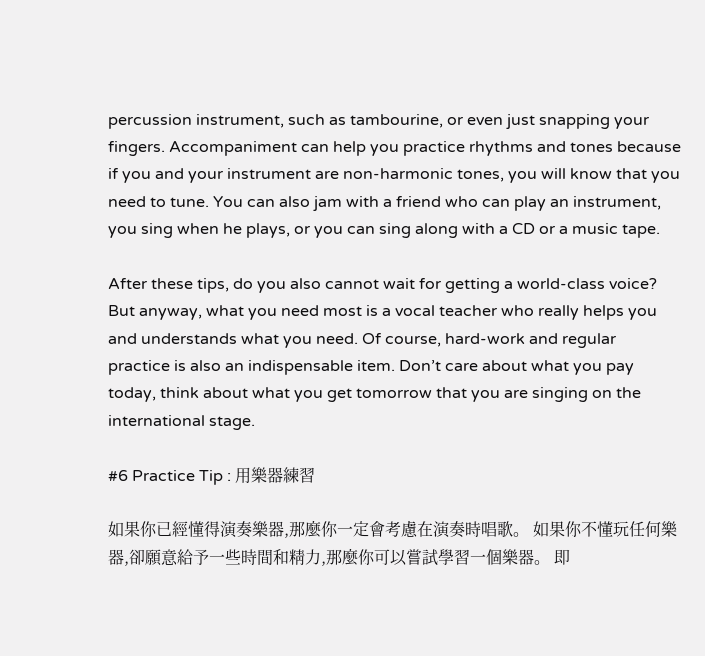percussion instrument, such as tambourine, or even just snapping your fingers. Accompaniment can help you practice rhythms and tones because if you and your instrument are non-harmonic tones, you will know that you need to tune. You can also jam with a friend who can play an instrument, you sing when he plays, or you can sing along with a CD or a music tape.

After these tips, do you also cannot wait for getting a world-class voice? But anyway, what you need most is a vocal teacher who really helps you and understands what you need. Of course, hard-work and regular practice is also an indispensable item. Don’t care about what you pay today, think about what you get tomorrow that you are singing on the international stage.

#6 Practice Tip : 用樂器練習

如果你已經懂得演奏樂器,那麼你一定會考慮在演奏時唱歌。 如果你不懂玩任何樂器,卻願意給予一些時間和精力,那麼你可以嘗試學習一個樂器。 即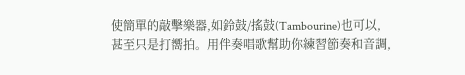使簡單的敲擊樂器,如鈴鼓/搖鼓(Tambourine)也可以,甚至只是打嚮拍。用伴奏唱歌幫助你練習節奏和音調,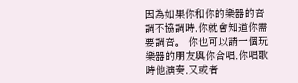因為如果你和你的樂器的音調不協調時,你就會知道你需要調音。 你也可以請一個玩樂器的朋友與你合唱,你唱歌時他演奏,又或者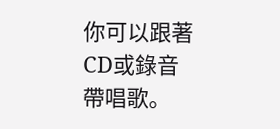你可以跟著CD或錄音帶唱歌。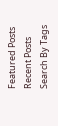Featured Posts
Recent Posts
Search By Tags